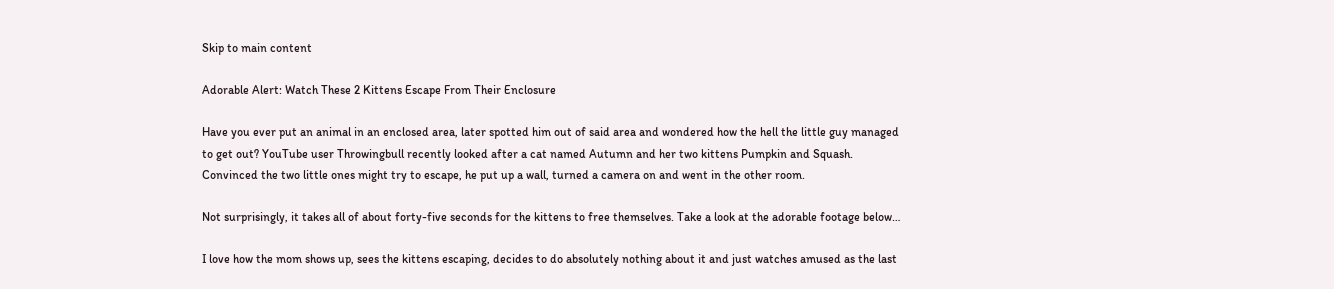Skip to main content

Adorable Alert: Watch These 2 Kittens Escape From Their Enclosure

Have you ever put an animal in an enclosed area, later spotted him out of said area and wondered how the hell the little guy managed to get out? YouTube user Throwingbull recently looked after a cat named Autumn and her two kittens Pumpkin and Squash. Convinced the two little ones might try to escape, he put up a wall, turned a camera on and went in the other room.

Not surprisingly, it takes all of about forty-five seconds for the kittens to free themselves. Take a look at the adorable footage below…

I love how the mom shows up, sees the kittens escaping, decides to do absolutely nothing about it and just watches amused as the last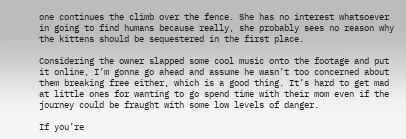one continues the climb over the fence. She has no interest whatsoever in going to find humans because really, she probably sees no reason why the kittens should be sequestered in the first place.

Considering the owner slapped some cool music onto the footage and put it online, I’m gonna go ahead and assume he wasn’t too concerned about them breaking free either, which is a good thing. It’s hard to get mad at little ones for wanting to go spend time with their mom even if the journey could be fraught with some low levels of danger.

If you’re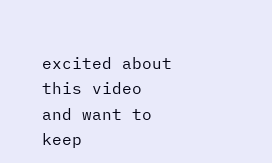excited about this video and want to keep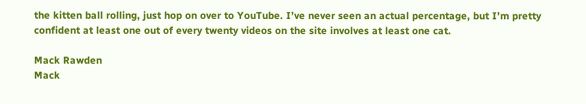the kitten ball rolling, just hop on over to YouTube. I’ve never seen an actual percentage, but I’m pretty confident at least one out of every twenty videos on the site involves at least one cat.

Mack Rawden
Mack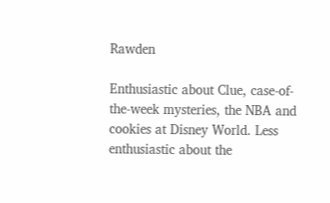Rawden

Enthusiastic about Clue, case-of-the-week mysteries, the NBA and cookies at Disney World. Less enthusiastic about the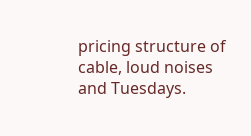pricing structure of cable, loud noises and Tuesdays.